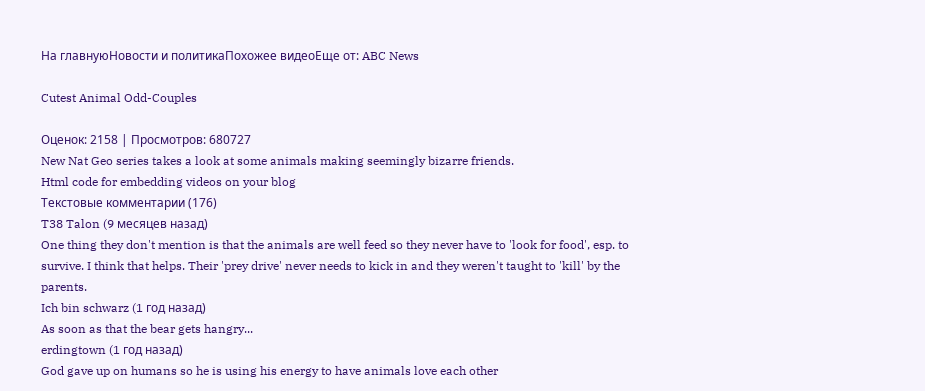На главнуюНовости и политикаПохожее видеоЕще от: ABC News

Cutest Animal Odd-Couples

Оценок: 2158 | Просмотров: 680727
New Nat Geo series takes a look at some animals making seemingly bizarre friends.
Html code for embedding videos on your blog
Текстовые комментарии (176)
T38 Talon (9 месяцев назад)
One thing they don't mention is that the animals are well feed so they never have to 'look for food', esp. to survive. I think that helps. Their 'prey drive' never needs to kick in and they weren't taught to 'kill' by the parents.
Ich bin schwarz (1 год назад)
As soon as that the bear gets hangry...
erdingtown (1 год назад)
God gave up on humans so he is using his energy to have animals love each other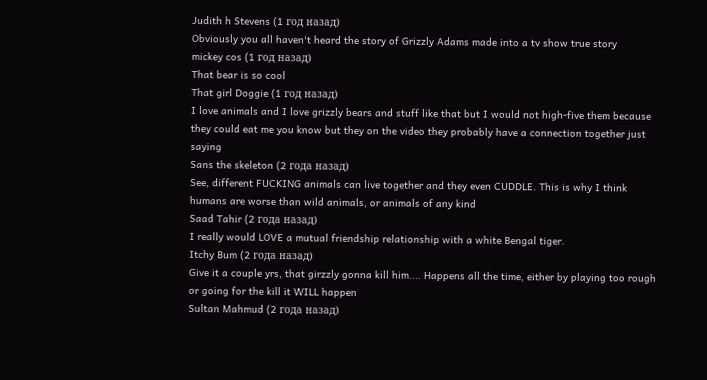Judith h Stevens (1 год назад)
Obviously you all haven't heard the story of Grizzly Adams made into a tv show true story
mickey cos (1 год назад)
That bear is so cool
That girl Doggie (1 год назад)
I love animals and I love grizzly bears and stuff like that but I would not high-five them because they could eat me you know but they on the video they probably have a connection together just saying
Sans the skeleton (2 года назад)
See, different FUCKING animals can live together and they even CUDDLE. This is why I think humans are worse than wild animals, or animals of any kind
Saad Tahir (2 года назад)
I really would LOVE a mutual friendship relationship with a white Bengal tiger.
Itchy Bum (2 года назад)
Give it a couple yrs, that girzzly gonna kill him.... Happens all the time, either by playing too rough or going for the kill it WILL happen
Sultan Mahmud (2 года назад)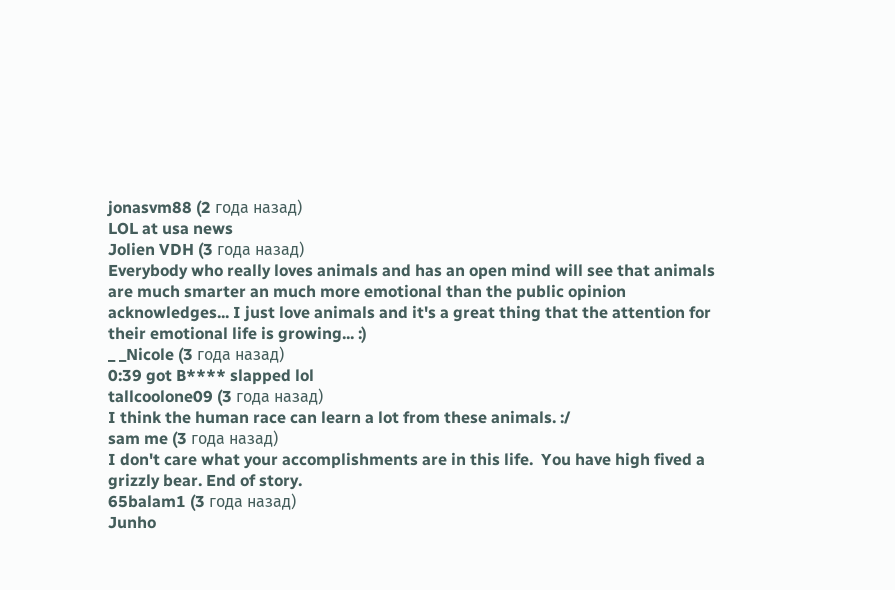jonasvm88 (2 года назад)
LOL at usa news
Jolien VDH (3 года назад)
Everybody who really loves animals and has an open mind will see that animals are much smarter an much more emotional than the public opinion acknowledges... I just love animals and it's a great thing that the attention for their emotional life is growing... :)
_ _Nicole (3 года назад)
0:39 got B**** slapped lol
tallcoolone09 (3 года назад)
I think the human race can learn a lot from these animals. :/
sam me (3 года назад)
I don't care what your accomplishments are in this life.  You have high fived a grizzly bear. End of story.
65balam1 (3 года назад)
Junho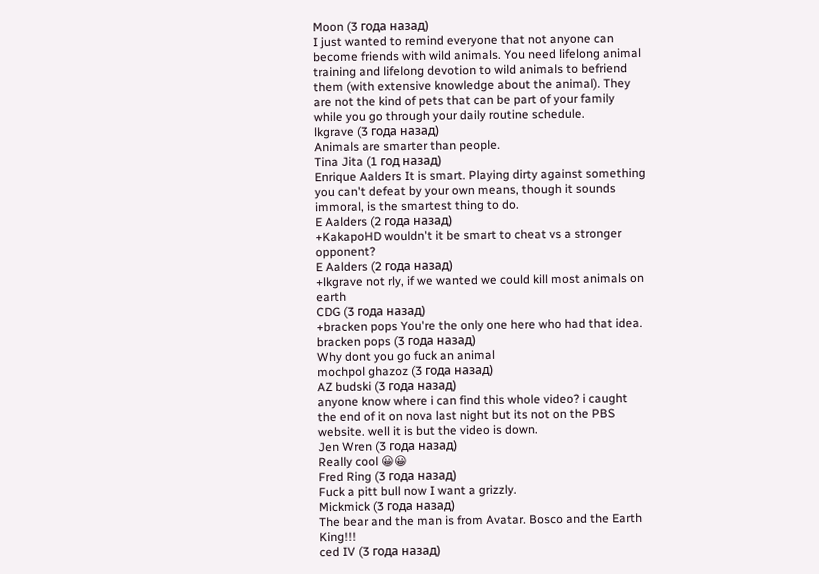Moon (3 года назад)
I just wanted to remind everyone that not anyone can become friends with wild animals. You need lifelong animal training and lifelong devotion to wild animals to befriend them (with extensive knowledge about the animal). They are not the kind of pets that can be part of your family while you go through your daily routine schedule.
lkgrave (3 года назад)
Animals are smarter than people.
Tina Jita (1 год назад)
Enrique Aalders It is smart. Playing dirty against something you can't defeat by your own means, though it sounds immoral, is the smartest thing to do.
E Aalders (2 года назад)
+KakapoHD wouldn't it be smart to cheat vs a stronger opponent?
E Aalders (2 года назад)
+lkgrave not rly, if we wanted we could kill most animals on earth
CDG (3 года назад)
+bracken pops You're the only one here who had that idea.
bracken pops (3 года назад)
Why dont you go fuck an animal
mochpol ghazoz (3 года назад)
AZ budski (3 года назад)
anyone know where i can find this whole video? i caught the end of it on nova last night but its not on the PBS website. well it is but the video is down.
Jen Wren (3 года назад)
Really cool 😀😀
Fred Ring (3 года назад)
Fuck a pitt bull now I want a grizzly.
Mickmick (3 года назад)
The bear and the man is from Avatar. Bosco and the Earth King!!!
ced IV (3 года назад)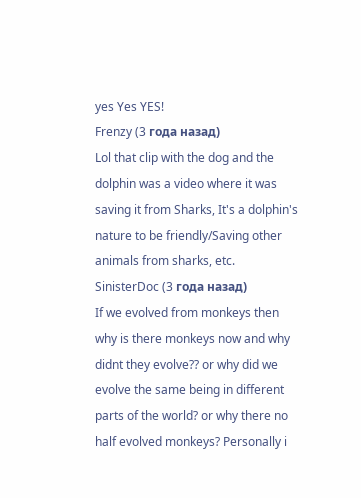yes Yes YES!
Frenzy (3 года назад)
Lol that clip with the dog and the dolphin was a video where it was saving it from Sharks, It's a dolphin's nature to be friendly/Saving other animals from sharks, etc.
SinisterDoc (3 года назад)
If we evolved from monkeys then why is there monkeys now and why didnt they evolve?? or why did we evolve the same being in different parts of the world? or why there no half evolved monkeys? Personally i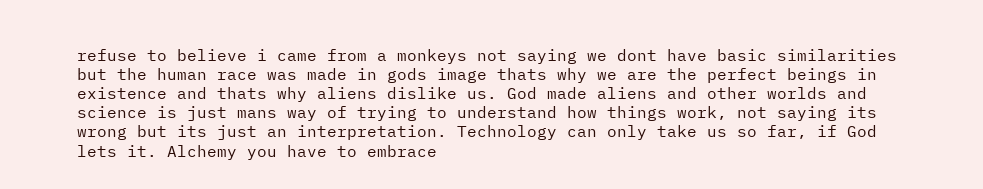refuse to believe i came from a monkeys not saying we dont have basic similarities but the human race was made in gods image thats why we are the perfect beings in existence and thats why aliens dislike us. God made aliens and other worlds and science is just mans way of trying to understand how things work, not saying its wrong but its just an interpretation. Technology can only take us so far, if God lets it. Alchemy you have to embrace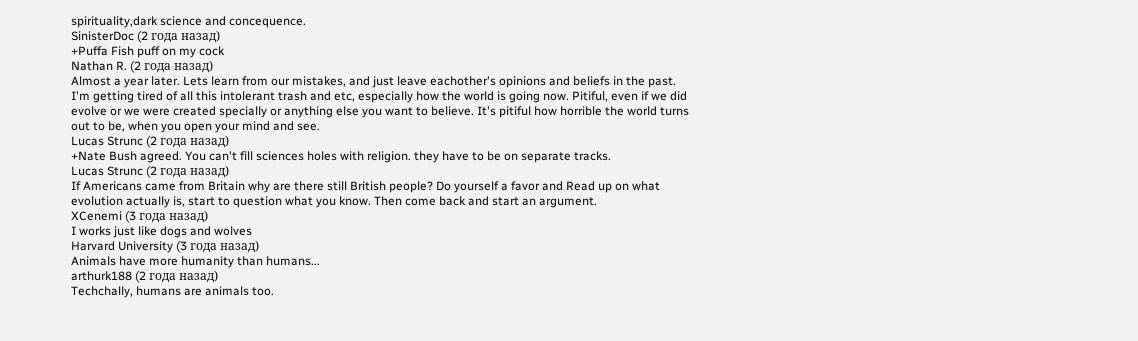spirituality,dark science and concequence.
SinisterDoc (2 года назад)
+Puffa Fish puff on my cock
Nathan R. (2 года назад)
Almost a year later. Lets learn from our mistakes, and just leave eachother's opinions and beliefs in the past. I'm getting tired of all this intolerant trash and etc, especially how the world is going now. Pitiful, even if we did evolve or we were created specially or anything else you want to believe. It's pitiful how horrible the world turns out to be, when you open your mind and see.
Lucas Strunc (2 года назад)
+Nate Bush agreed. You can't fill sciences holes with religion. they have to be on separate tracks.
Lucas Strunc (2 года назад)
If Americans came from Britain why are there still British people? Do yourself a favor and Read up on what evolution actually is, start to question what you know. Then come back and start an argument.
XCenemi (3 года назад)
I works just like dogs and wolves
Harvard University (3 года назад)
Animals have more humanity than humans...
arthurk188 (2 года назад)
Techchally, humans are animals too.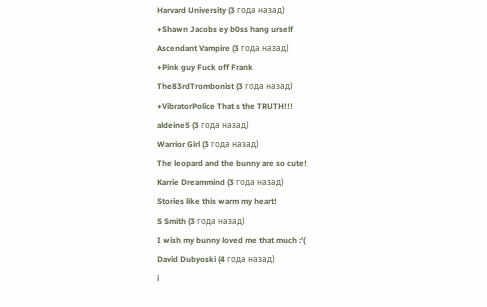Harvard University (3 года назад)
+Shawn Jacobs ey b0ss hang urself
Ascendant Vampire (3 года назад)
+Pink guy Fuck off Frank
The83rdTrombonist (3 года назад)
+VibratorPolice That s the TRUTH!!!
aldeine5 (3 года назад)
Warrior Girl (3 года назад)
The leopard and the bunny are so cute!
Karrie Dreammind (3 года назад)
Stories like this warm my heart!
S Smith (3 года назад)
I wish my bunny loved me that much :'(
David Dubyoski (4 года назад)
i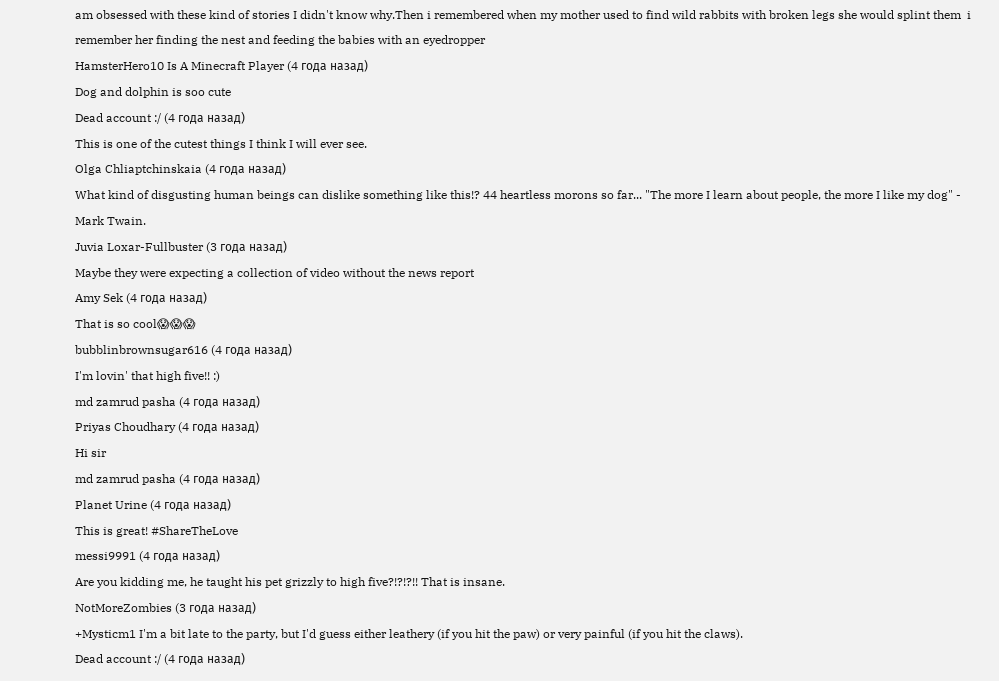am obsessed with these kind of stories I didn't know why.Then i remembered when my mother used to find wild rabbits with broken legs she would splint them  i remember her finding the nest and feeding the babies with an eyedropper
HamsterHero10 Is A Minecraft Player (4 года назад)
Dog and dolphin is soo cute
Dead account :/ (4 года назад)
This is one of the cutest things I think I will ever see.
Olga Chliaptchinskaia (4 года назад)
What kind of disgusting human beings can dislike something like this!? 44 heartless morons so far... "The more I learn about people, the more I like my dog" - Mark Twain.
Juvia Loxar-Fullbuster (3 года назад)
Maybe they were expecting a collection of video without the news report
Amy Sek (4 года назад)
That is so cool😱😱😱
bubblinbrownsugar616 (4 года назад)
I'm lovin' that high five!! :)
md zamrud pasha (4 года назад)
Priyas Choudhary (4 года назад)
Hi sir
md zamrud pasha (4 года назад)
Planet Urine (4 года назад)
This is great! #ShareTheLove
messi9991 (4 года назад)
Are you kidding me, he taught his pet grizzly to high five?!?!?!! That is insane.
NotMoreZombies (3 года назад)
+Mysticm1 I'm a bit late to the party, but I'd guess either leathery (if you hit the paw) or very painful (if you hit the claws).
Dead account :/ (4 года назад)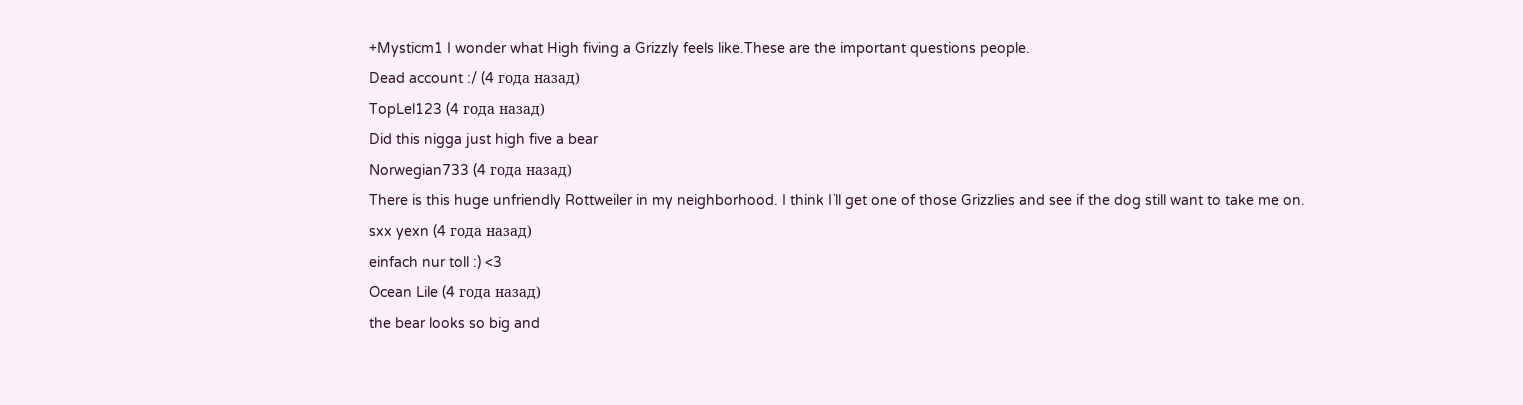+Mysticm1 I wonder what High fiving a Grizzly feels like.These are the important questions people.
Dead account :/ (4 года назад)
TopLel123 (4 года назад)
Did this nigga just high five a bear
Norwegian733 (4 года назад)
There is this huge unfriendly Rottweiler in my neighborhood. I think I`ll get one of those Grizzlies and see if the dog still want to take me on.
sxx yexn (4 года назад)
einfach nur toll :) <3
Ocean Lile (4 года назад)
the bear looks so big and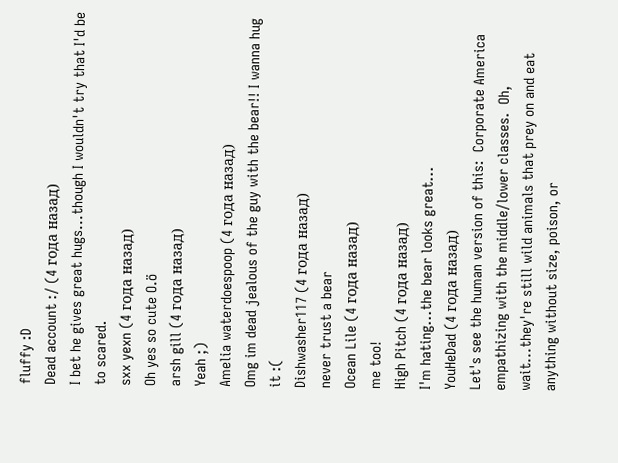fluffy :D
Dead account :/ (4 года назад)
I bet he gives great hugs...though I wouldn't try that I'd be to scared.
sxx yexn (4 года назад)
Oh yes so cute O.ö
arsh gill (4 года назад)
Yeah ;)
Amelia waterdoespoop (4 года назад)
Omg im dead jealous of the guy with the bear!! I wanna hug it :(
Dishwasher117 (4 года назад)
never trust a bear
Ocean Lile (4 года назад)
me too!
High Pitch (4 года назад)
I'm hating...the bear looks great...
YouHeDad (4 года назад)
Let's see the human version of this:  Corporate America empathizing with the middle/lower classes.  Oh, wait...they're still wild animals that prey on and eat anything without size, poison, or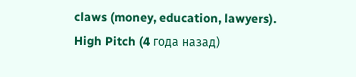claws (money, education, lawyers).
High Pitch (4 года назад)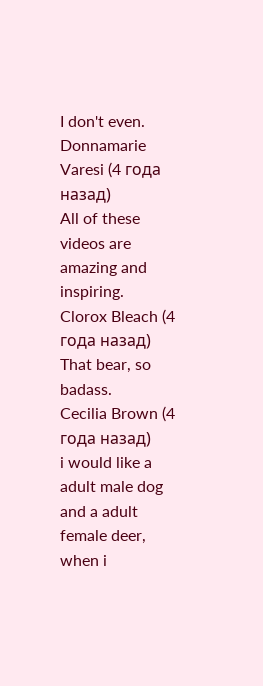I don't even.
Donnamarie Varesi (4 года назад)
All of these videos are amazing and inspiring.
Clorox Bleach (4 года назад)
That bear, so badass.
Cecilia Brown (4 года назад)
i would like a adult male dog and a adult female deer, when i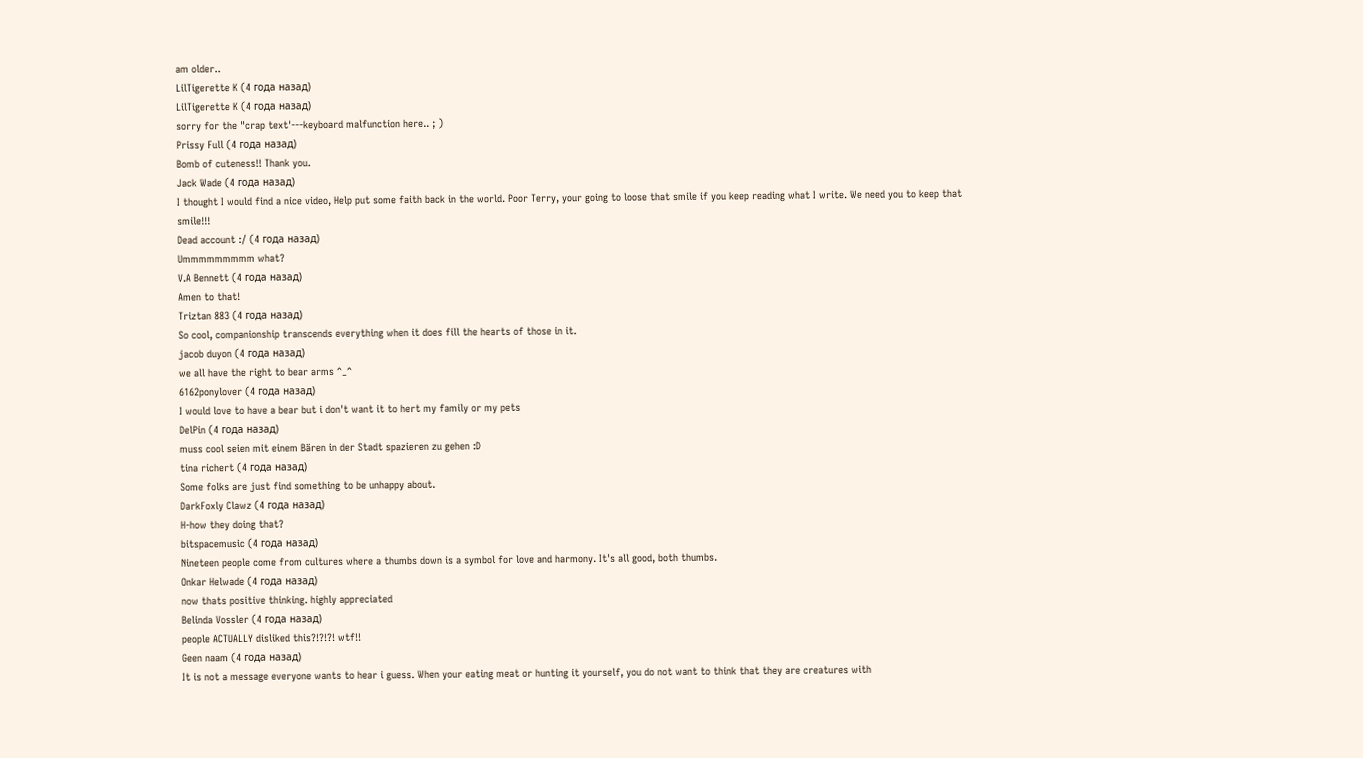am older..
LilTigerette K (4 года назад)
LilTigerette K (4 года назад)
sorry for the "crap text'---keyboard malfunction here.. ; )
Prissy Full (4 года назад)
Bomb of cuteness!! Thank you.
Jack Wade (4 года назад)
I thought I would find a nice video, Help put some faith back in the world. Poor Terry, your going to loose that smile if you keep reading what I write. We need you to keep that smile!!!
Dead account :/ (4 года назад)
Ummmmmmmmm what?
V.A Bennett (4 года назад)
Amen to that!
Triztan 883 (4 года назад)
So cool, companionship transcends everything when it does fill the hearts of those in it.
jacob duyon (4 года назад)
we all have the right to bear arms ^_^
6162ponylover (4 года назад)
I would love to have a bear but i don't want it to hert my family or my pets
DelPin (4 года назад)
muss cool seien mit einem Bären in der Stadt spazieren zu gehen :D
tina richert (4 года назад)
Some folks are just find something to be unhappy about.
DarkFoxly Clawz (4 года назад)
H-how they doing that?
bitspacemusic (4 года назад)
Nineteen people come from cultures where a thumbs down is a symbol for love and harmony. It's all good, both thumbs.
Onkar Helwade (4 года назад)
now thats positive thinking. highly appreciated
Belinda Vossler (4 года назад)
people ACTUALLY disliked this?!?!?! wtf!!
Geen naam (4 года назад)
It is not a message everyone wants to hear i guess. When your eating meat or hunting it yourself, you do not want to think that they are creatures with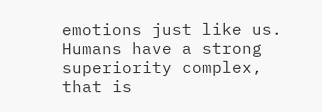emotions just like us.  Humans have a strong superiority complex, that is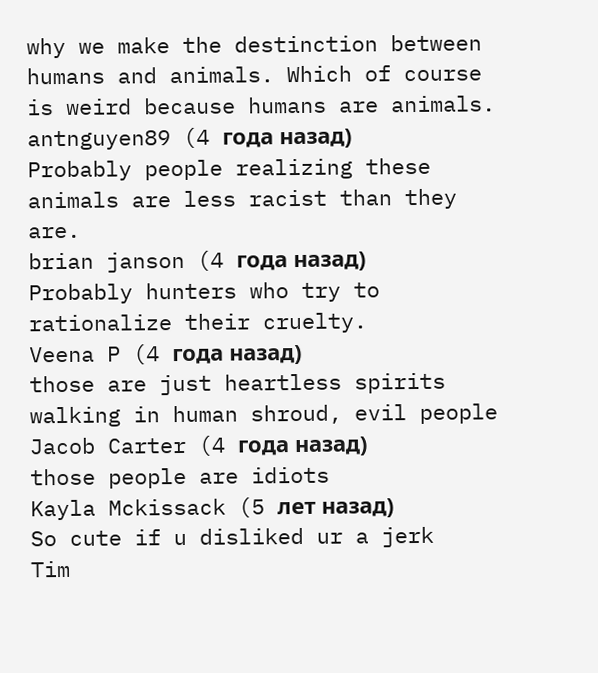why we make the destinction between humans and animals. Which of course is weird because humans are animals.
antnguyen89 (4 года назад)
Probably people realizing these animals are less racist than they are.
brian janson (4 года назад)
Probably hunters who try to rationalize their cruelty.
Veena P (4 года назад)
those are just heartless spirits walking in human shroud, evil people
Jacob Carter (4 года назад)
those people are idiots
Kayla Mckissack (5 лет назад)
So cute if u disliked ur a jerk
Tim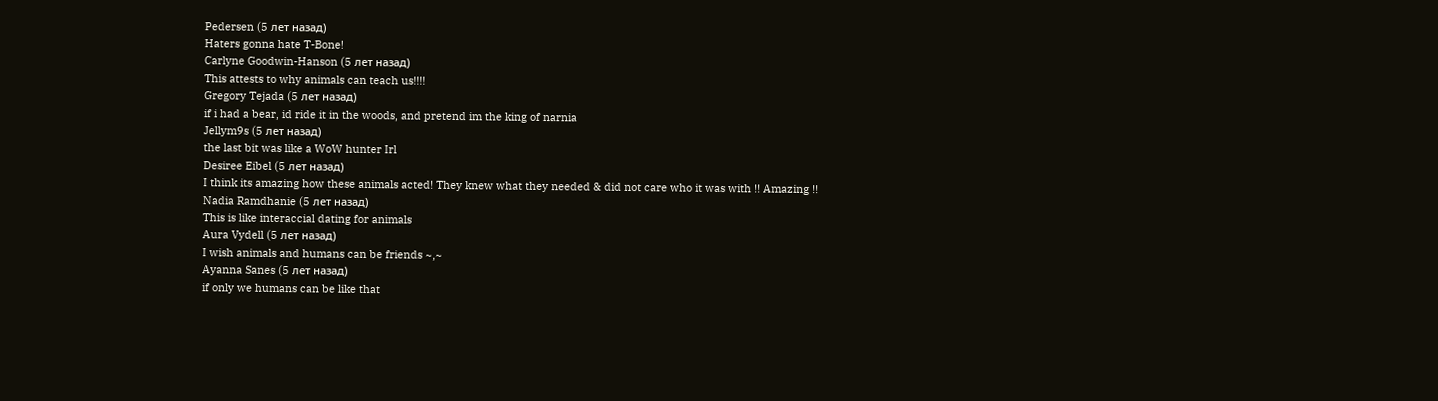Pedersen (5 лет назад)
Haters gonna hate T-Bone!
Carlyne Goodwin-Hanson (5 лет назад)
This attests to why animals can teach us!!!!
Gregory Tejada (5 лет назад)
if i had a bear, id ride it in the woods, and pretend im the king of narnia
Jellym9s (5 лет назад)
the last bit was like a WoW hunter Irl
Desiree Eibel (5 лет назад)
I think its amazing how these animals acted! They knew what they needed & did not care who it was with !! Amazing !!
Nadia Ramdhanie (5 лет назад)
This is like interaccial dating for animals
Aura Vydell (5 лет назад)
I wish animals and humans can be friends ~,~
Ayanna Sanes (5 лет назад)
if only we humans can be like that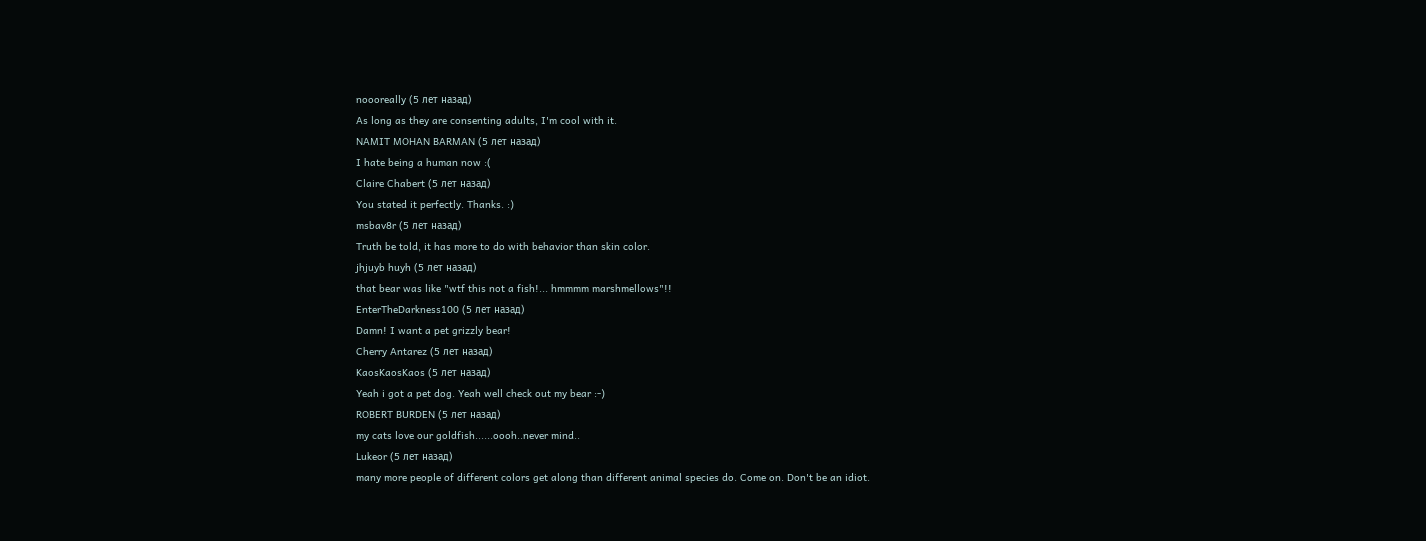noooreally (5 лет назад)
As long as they are consenting adults, I'm cool with it.
NAMIT MOHAN BARMAN (5 лет назад)
I hate being a human now :(
Claire Chabert (5 лет назад)
You stated it perfectly. Thanks. :)
msbav8r (5 лет назад)
Truth be told, it has more to do with behavior than skin color.
jhjuyb huyh (5 лет назад)
that bear was like "wtf this not a fish!... hmmmm marshmellows"!!
EnterTheDarkness100 (5 лет назад)
Damn! I want a pet grizzly bear!
Cherry Antarez (5 лет назад)
KaosKaosKaos (5 лет назад)
Yeah i got a pet dog. Yeah well check out my bear :-)
ROBERT BURDEN (5 лет назад)
my cats love our goldfish......oooh..never mind..
Lukeor (5 лет назад)
many more people of different colors get along than different animal species do. Come on. Don't be an idiot.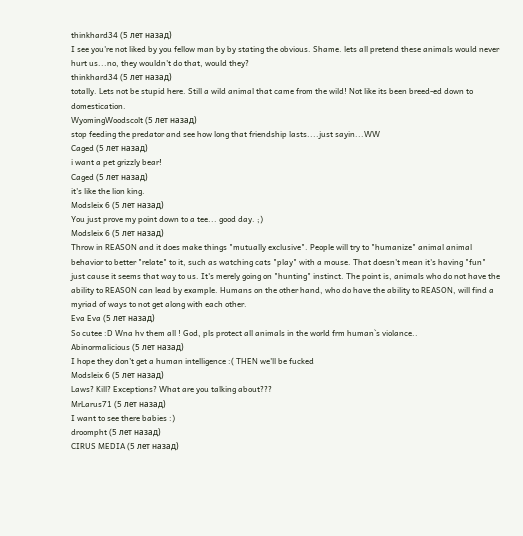thinkhard34 (5 лет назад)
I see you're not liked by you fellow man by by stating the obvious. Shame. lets all pretend these animals would never hurt us...no, they wouldn't do that, would they?
thinkhard34 (5 лет назад)
totally. Lets not be stupid here. Still a wild animal that came from the wild! Not like its been breed-ed down to domestication.
WyomingWoodscolt (5 лет назад)
stop feeding the predator and see how long that friendship lasts....just sayin...WW
Caged (5 лет назад)
i want a pet grizzly bear!
Caged (5 лет назад)
it's like the lion king.
Modsleix 6 (5 лет назад)
You just prove my point down to a tee... good day. ;)
Modsleix 6 (5 лет назад)
Throw in REASON and it does make things "mutually exclusive". People will try to "humanize" animal animal behavior to better "relate" to it, such as watching cats "play" with a mouse. That doesn't mean it's having "fun" just cause it seems that way to us. It's merely going on "hunting" instinct. The point is, animals who do not have the ability to REASON can lead by example. Humans on the other hand, who do have the ability to REASON, will find a myriad of ways to not get along with each other.
Eva Eva (5 лет назад)
So cutee :D Wna hv them all ! God, pls protect all animals in the world frm human`s violance..
Abinormalicious (5 лет назад)
I hope they don't get a human intelligence :( THEN we'll be fucked
Modsleix 6 (5 лет назад)
Laws? Kill? Exceptions? What are you talking about???
MrLarus71 (5 лет назад)
I want to see there babies :)
droompht (5 лет назад)
CIRUS MEDIA (5 лет назад)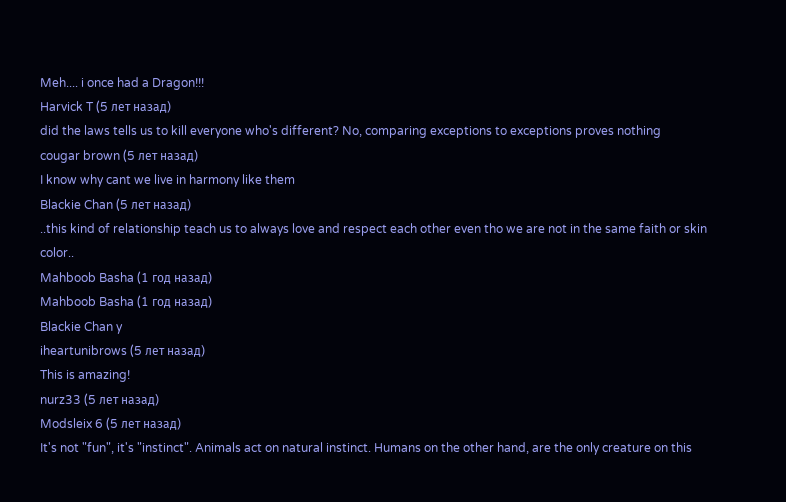Meh.... i once had a Dragon!!!
Harvick T (5 лет назад)
did the laws tells us to kill everyone who's different? No, comparing exceptions to exceptions proves nothing
cougar brown (5 лет назад)
I know why cant we live in harmony like them
Blackie Chan (5 лет назад)
..this kind of relationship teach us to always love and respect each other even tho we are not in the same faith or skin color..
Mahboob Basha (1 год назад)
Mahboob Basha (1 год назад)
Blackie Chan y
iheartunibrows (5 лет назад)
This is amazing!
nurz33 (5 лет назад)
Modsleix 6 (5 лет назад)
It's not "fun", it's "instinct". Animals act on natural instinct. Humans on the other hand, are the only creature on this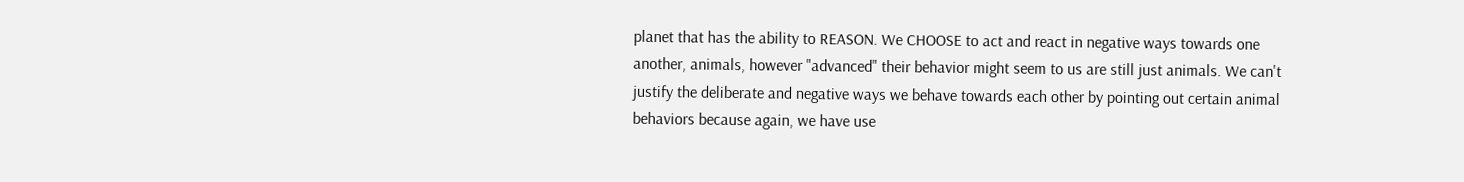planet that has the ability to REASON. We CHOOSE to act and react in negative ways towards one another, animals, however "advanced" their behavior might seem to us are still just animals. We can't justify the deliberate and negative ways we behave towards each other by pointing out certain animal behaviors because again, we have use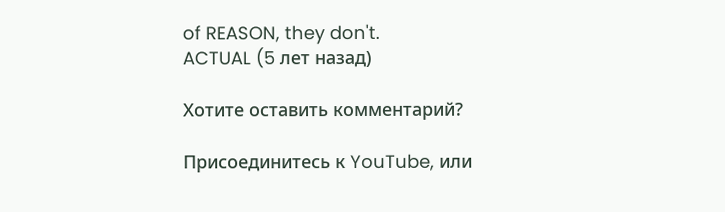of REASON, they don't.
ACTUAL (5 лет назад)

Хотите оставить комментарий?

Присоединитесь к YouTube, или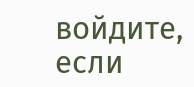войдите, если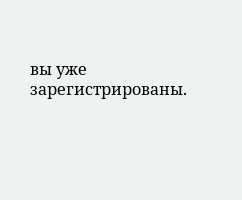вы уже зарегистрированы.